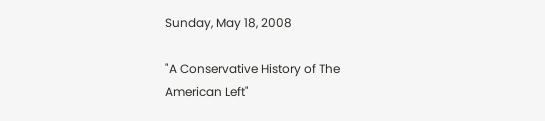Sunday, May 18, 2008

"A Conservative History of The American Left"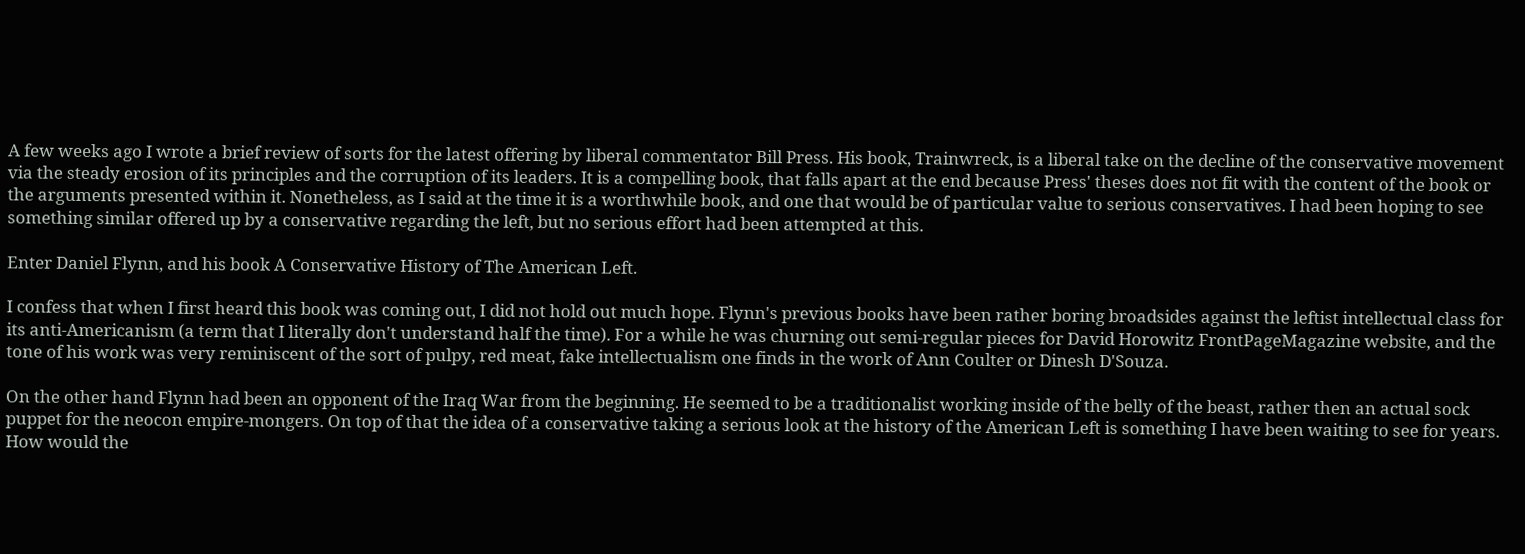A few weeks ago I wrote a brief review of sorts for the latest offering by liberal commentator Bill Press. His book, Trainwreck, is a liberal take on the decline of the conservative movement via the steady erosion of its principles and the corruption of its leaders. It is a compelling book, that falls apart at the end because Press' theses does not fit with the content of the book or the arguments presented within it. Nonetheless, as I said at the time it is a worthwhile book, and one that would be of particular value to serious conservatives. I had been hoping to see something similar offered up by a conservative regarding the left, but no serious effort had been attempted at this.

Enter Daniel Flynn, and his book A Conservative History of The American Left.

I confess that when I first heard this book was coming out, I did not hold out much hope. Flynn's previous books have been rather boring broadsides against the leftist intellectual class for its anti-Americanism (a term that I literally don't understand half the time). For a while he was churning out semi-regular pieces for David Horowitz FrontPageMagazine website, and the tone of his work was very reminiscent of the sort of pulpy, red meat, fake intellectualism one finds in the work of Ann Coulter or Dinesh D'Souza.

On the other hand Flynn had been an opponent of the Iraq War from the beginning. He seemed to be a traditionalist working inside of the belly of the beast, rather then an actual sock puppet for the neocon empire-mongers. On top of that the idea of a conservative taking a serious look at the history of the American Left is something I have been waiting to see for years. How would the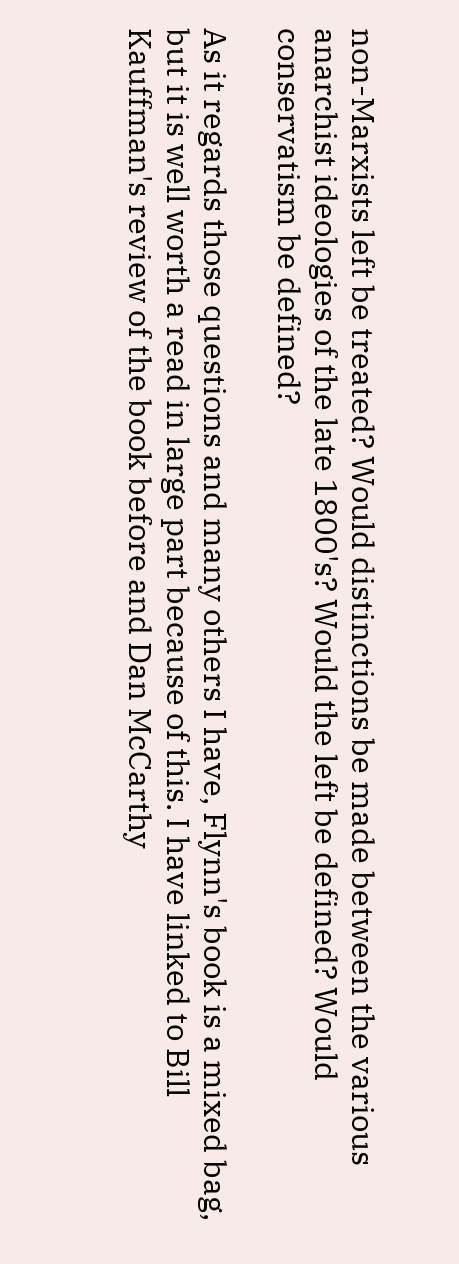non-Marxists left be treated? Would distinctions be made between the various anarchist ideologies of the late 1800's? Would the left be defined? Would conservatism be defined?

As it regards those questions and many others I have, Flynn's book is a mixed bag, but it is well worth a read in large part because of this. I have linked to Bill Kauffman's review of the book before and Dan McCarthy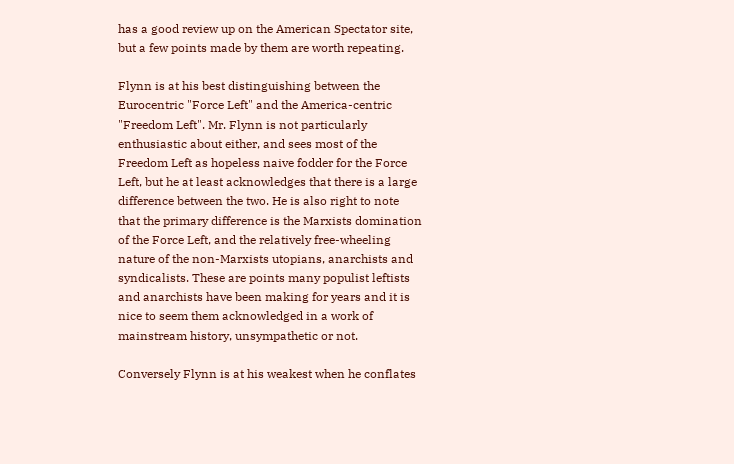has a good review up on the American Spectator site, but a few points made by them are worth repeating.

Flynn is at his best distinguishing between the Eurocentric "Force Left" and the America-centric "Freedom Left". Mr. Flynn is not particularly enthusiastic about either, and sees most of the Freedom Left as hopeless naive fodder for the Force Left, but he at least acknowledges that there is a large difference between the two. He is also right to note that the primary difference is the Marxists domination of the Force Left, and the relatively free-wheeling nature of the non-Marxists utopians, anarchists and syndicalists. These are points many populist leftists and anarchists have been making for years and it is nice to seem them acknowledged in a work of mainstream history, unsympathetic or not.

Conversely Flynn is at his weakest when he conflates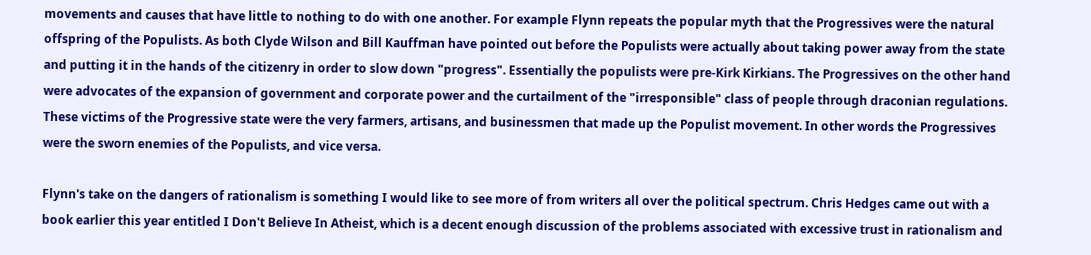movements and causes that have little to nothing to do with one another. For example Flynn repeats the popular myth that the Progressives were the natural offspring of the Populists. As both Clyde Wilson and Bill Kauffman have pointed out before the Populists were actually about taking power away from the state and putting it in the hands of the citizenry in order to slow down "progress". Essentially the populists were pre-Kirk Kirkians. The Progressives on the other hand were advocates of the expansion of government and corporate power and the curtailment of the "irresponsible" class of people through draconian regulations. These victims of the Progressive state were the very farmers, artisans, and businessmen that made up the Populist movement. In other words the Progressives were the sworn enemies of the Populists, and vice versa.

Flynn's take on the dangers of rationalism is something I would like to see more of from writers all over the political spectrum. Chris Hedges came out with a book earlier this year entitled I Don't Believe In Atheist, which is a decent enough discussion of the problems associated with excessive trust in rationalism and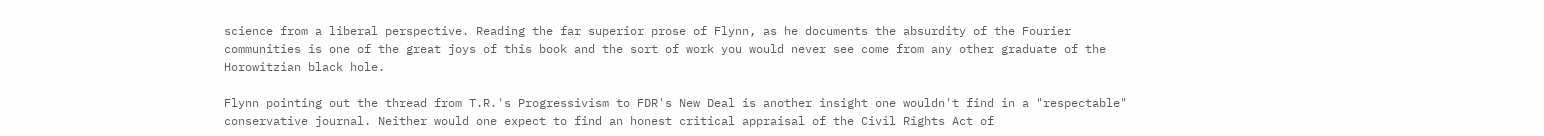science from a liberal perspective. Reading the far superior prose of Flynn, as he documents the absurdity of the Fourier communities is one of the great joys of this book and the sort of work you would never see come from any other graduate of the Horowitzian black hole.

Flynn pointing out the thread from T.R.'s Progressivism to FDR's New Deal is another insight one wouldn't find in a "respectable" conservative journal. Neither would one expect to find an honest critical appraisal of the Civil Rights Act of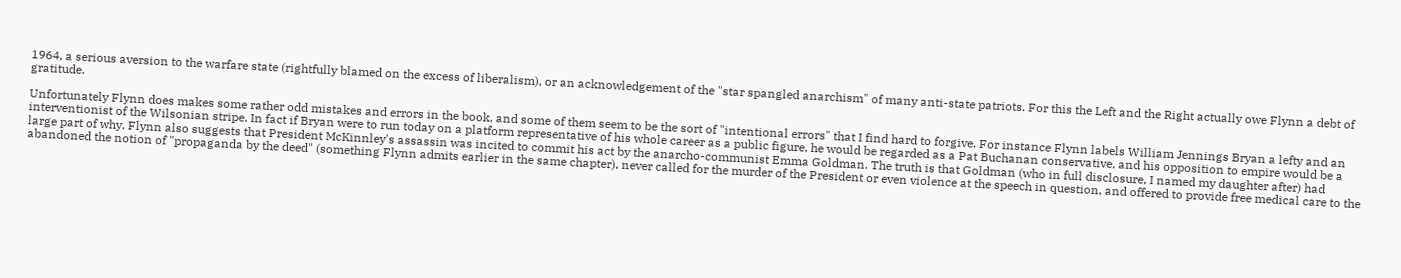1964, a serious aversion to the warfare state (rightfully blamed on the excess of liberalism), or an acknowledgement of the "star spangled anarchism" of many anti-state patriots. For this the Left and the Right actually owe Flynn a debt of gratitude.

Unfortunately Flynn does makes some rather odd mistakes and errors in the book, and some of them seem to be the sort of "intentional errors" that I find hard to forgive. For instance Flynn labels William Jennings Bryan a lefty and an interventionist of the Wilsonian stripe. In fact if Bryan were to run today on a platform representative of his whole career as a public figure, he would be regarded as a Pat Buchanan conservative, and his opposition to empire would be a large part of why. Flynn also suggests that President McKinnley's assassin was incited to commit his act by the anarcho-communist Emma Goldman. The truth is that Goldman (who in full disclosure, I named my daughter after) had abandoned the notion of "propaganda by the deed" (something Flynn admits earlier in the same chapter), never called for the murder of the President or even violence at the speech in question, and offered to provide free medical care to the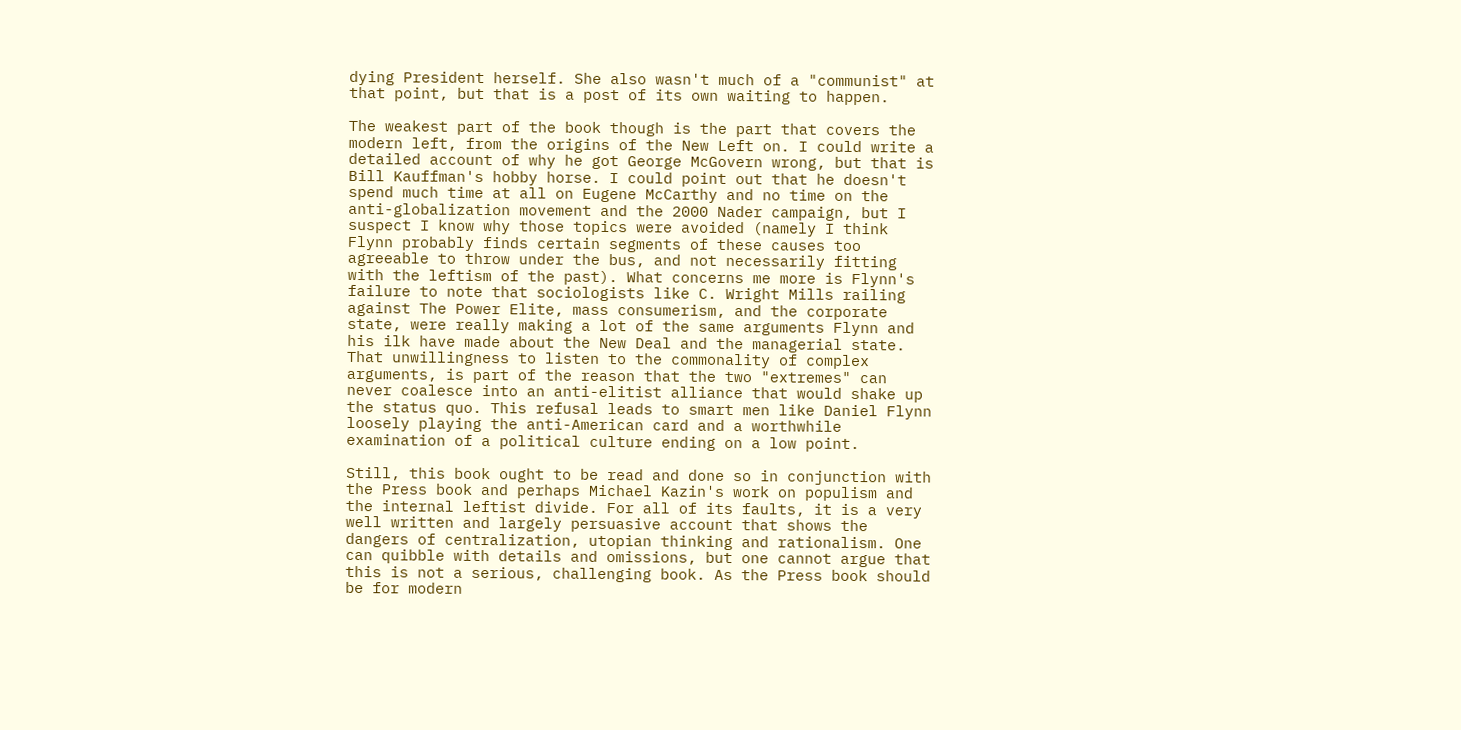dying President herself. She also wasn't much of a "communist" at that point, but that is a post of its own waiting to happen.

The weakest part of the book though is the part that covers the modern left, from the origins of the New Left on. I could write a detailed account of why he got George McGovern wrong, but that is Bill Kauffman's hobby horse. I could point out that he doesn't spend much time at all on Eugene McCarthy and no time on the anti-globalization movement and the 2000 Nader campaign, but I suspect I know why those topics were avoided (namely I think Flynn probably finds certain segments of these causes too agreeable to throw under the bus, and not necessarily fitting with the leftism of the past). What concerns me more is Flynn's failure to note that sociologists like C. Wright Mills railing against The Power Elite, mass consumerism, and the corporate state, were really making a lot of the same arguments Flynn and his ilk have made about the New Deal and the managerial state. That unwillingness to listen to the commonality of complex arguments, is part of the reason that the two "extremes" can never coalesce into an anti-elitist alliance that would shake up the status quo. This refusal leads to smart men like Daniel Flynn loosely playing the anti-American card and a worthwhile examination of a political culture ending on a low point.

Still, this book ought to be read and done so in conjunction with the Press book and perhaps Michael Kazin's work on populism and the internal leftist divide. For all of its faults, it is a very well written and largely persuasive account that shows the dangers of centralization, utopian thinking and rationalism. One can quibble with details and omissions, but one cannot argue that this is not a serious, challenging book. As the Press book should be for modern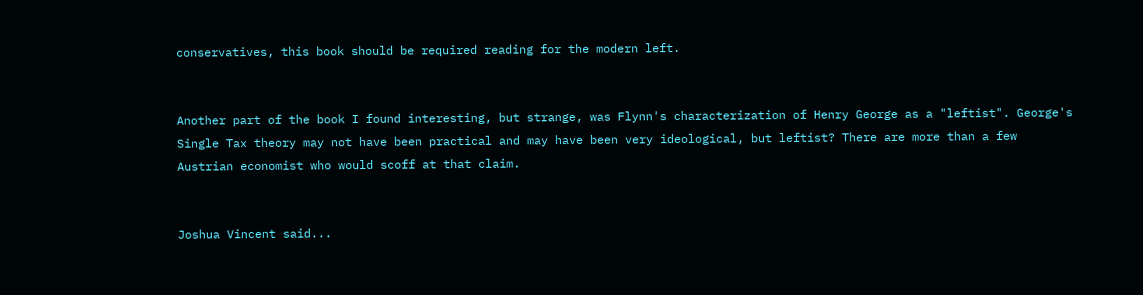conservatives, this book should be required reading for the modern left.


Another part of the book I found interesting, but strange, was Flynn's characterization of Henry George as a "leftist". George's Single Tax theory may not have been practical and may have been very ideological, but leftist? There are more than a few Austrian economist who would scoff at that claim.


Joshua Vincent said...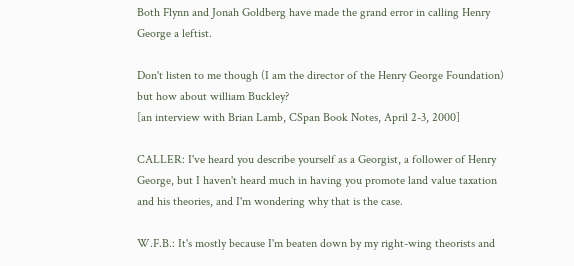Both Flynn and Jonah Goldberg have made the grand error in calling Henry George a leftist.

Don't listen to me though (I am the director of the Henry George Foundation) but how about william Buckley?
[an interview with Brian Lamb, CSpan Book Notes, April 2-3, 2000]

CALLER: I've heard you describe yourself as a Georgist, a follower of Henry George, but I haven't heard much in having you promote land value taxation and his theories, and I'm wondering why that is the case.

W.F.B.: It's mostly because I'm beaten down by my right-wing theorists and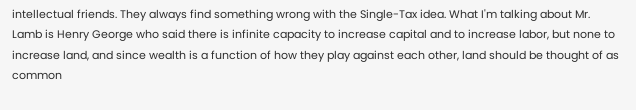intellectual friends. They always find something wrong with the Single-Tax idea. What I'm talking about Mr. Lamb is Henry George who said there is infinite capacity to increase capital and to increase labor, but none to increase land, and since wealth is a function of how they play against each other, land should be thought of as common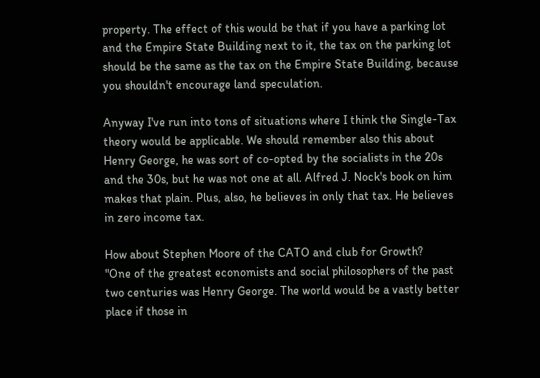property. The effect of this would be that if you have a parking lot and the Empire State Building next to it, the tax on the parking lot should be the same as the tax on the Empire State Building, because you shouldn't encourage land speculation.

Anyway I've run into tons of situations where I think the Single-Tax theory would be applicable. We should remember also this about Henry George, he was sort of co-opted by the socialists in the 20s and the 30s, but he was not one at all. Alfred J. Nock's book on him makes that plain. Plus, also, he believes in only that tax. He believes in zero income tax.

How about Stephen Moore of the CATO and club for Growth?
"One of the greatest economists and social philosophers of the past two centuries was Henry George. The world would be a vastly better place if those in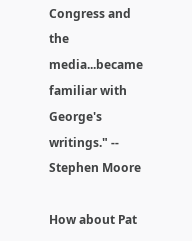Congress and the media...became familiar with George's writings." -- Stephen Moore

How about Pat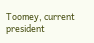Toomey, current president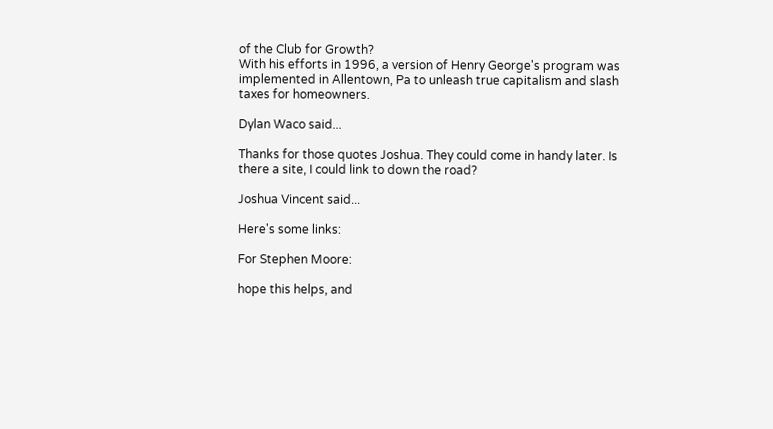of the Club for Growth?
With his efforts in 1996, a version of Henry George's program was implemented in Allentown, Pa to unleash true capitalism and slash taxes for homeowners.

Dylan Waco said...

Thanks for those quotes Joshua. They could come in handy later. Is there a site, I could link to down the road?

Joshua Vincent said...

Here's some links:

For Stephen Moore:

hope this helps, and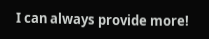I can always provide more!